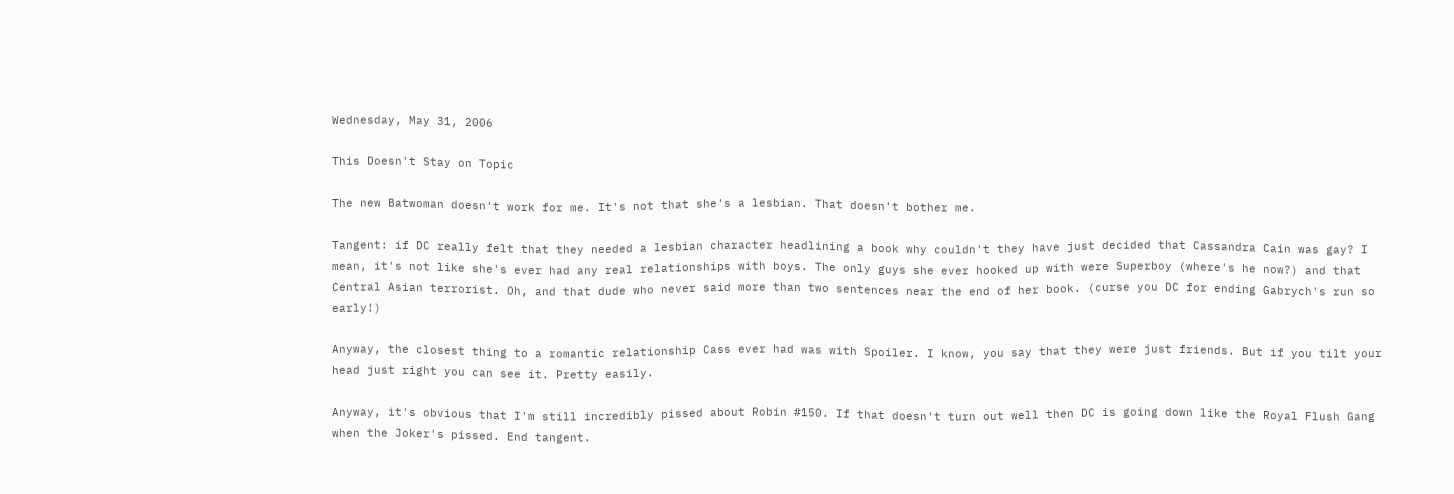Wednesday, May 31, 2006

This Doesn't Stay on Topic

The new Batwoman doesn't work for me. It's not that she's a lesbian. That doesn't bother me.

Tangent: if DC really felt that they needed a lesbian character headlining a book why couldn't they have just decided that Cassandra Cain was gay? I mean, it's not like she's ever had any real relationships with boys. The only guys she ever hooked up with were Superboy (where's he now?) and that Central Asian terrorist. Oh, and that dude who never said more than two sentences near the end of her book. (curse you DC for ending Gabrych's run so early!)

Anyway, the closest thing to a romantic relationship Cass ever had was with Spoiler. I know, you say that they were just friends. But if you tilt your head just right you can see it. Pretty easily.

Anyway, it's obvious that I'm still incredibly pissed about Robin #150. If that doesn't turn out well then DC is going down like the Royal Flush Gang when the Joker's pissed. End tangent.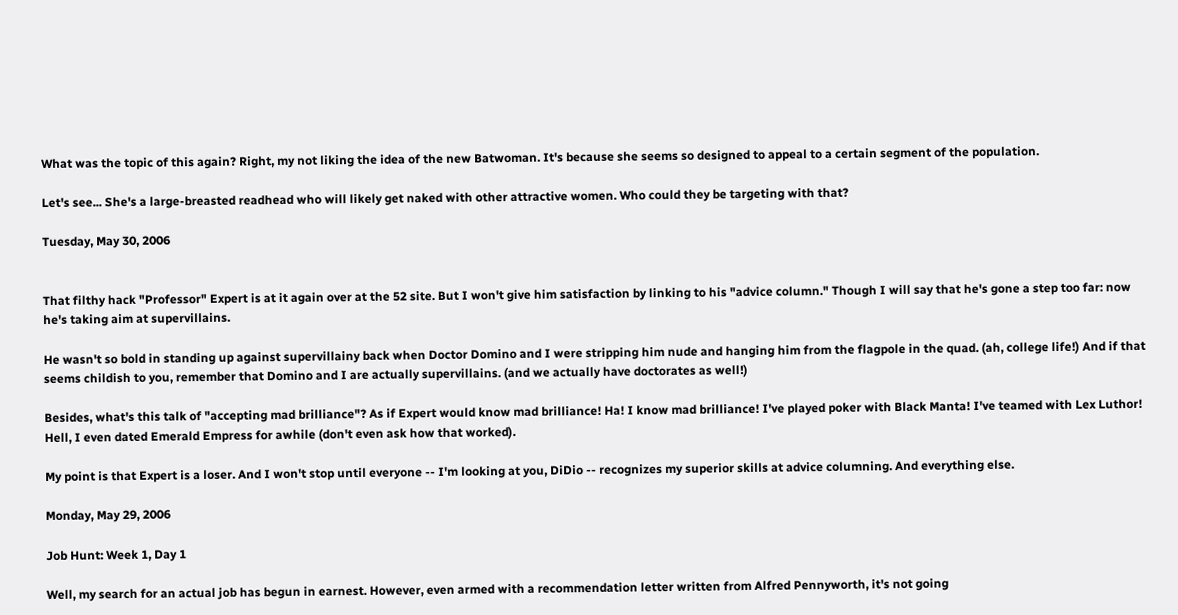What was the topic of this again? Right, my not liking the idea of the new Batwoman. It's because she seems so designed to appeal to a certain segment of the population.

Let's see... She's a large-breasted readhead who will likely get naked with other attractive women. Who could they be targeting with that?

Tuesday, May 30, 2006


That filthy hack "Professor" Expert is at it again over at the 52 site. But I won't give him satisfaction by linking to his "advice column." Though I will say that he's gone a step too far: now he's taking aim at supervillains.

He wasn't so bold in standing up against supervillainy back when Doctor Domino and I were stripping him nude and hanging him from the flagpole in the quad. (ah, college life!) And if that seems childish to you, remember that Domino and I are actually supervillains. (and we actually have doctorates as well!)

Besides, what's this talk of "accepting mad brilliance"? As if Expert would know mad brilliance! Ha! I know mad brilliance! I've played poker with Black Manta! I've teamed with Lex Luthor! Hell, I even dated Emerald Empress for awhile (don't even ask how that worked).

My point is that Expert is a loser. And I won't stop until everyone -- I'm looking at you, DiDio -- recognizes my superior skills at advice columning. And everything else.

Monday, May 29, 2006

Job Hunt: Week 1, Day 1

Well, my search for an actual job has begun in earnest. However, even armed with a recommendation letter written from Alfred Pennyworth, it's not going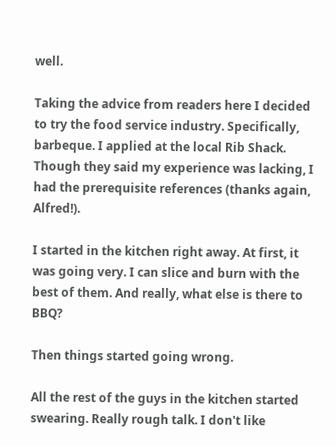well.

Taking the advice from readers here I decided to try the food service industry. Specifically, barbeque. I applied at the local Rib Shack. Though they said my experience was lacking, I had the prerequisite references (thanks again, Alfred!).

I started in the kitchen right away. At first, it was going very. I can slice and burn with the best of them. And really, what else is there to BBQ?

Then things started going wrong.

All the rest of the guys in the kitchen started swearing. Really rough talk. I don't like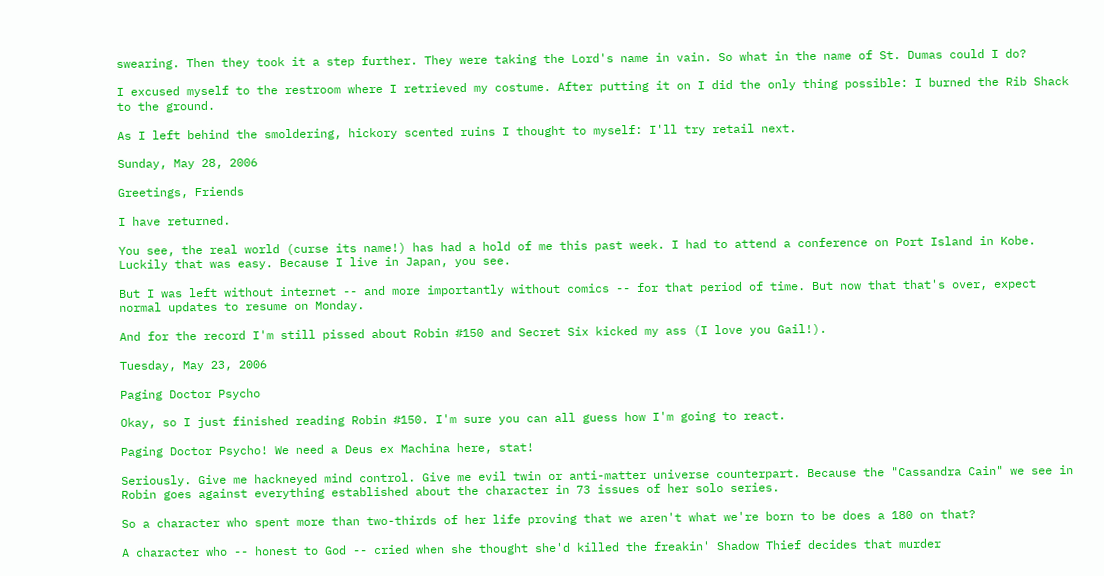swearing. Then they took it a step further. They were taking the Lord's name in vain. So what in the name of St. Dumas could I do?

I excused myself to the restroom where I retrieved my costume. After putting it on I did the only thing possible: I burned the Rib Shack to the ground.

As I left behind the smoldering, hickory scented ruins I thought to myself: I'll try retail next.

Sunday, May 28, 2006

Greetings, Friends

I have returned.

You see, the real world (curse its name!) has had a hold of me this past week. I had to attend a conference on Port Island in Kobe. Luckily that was easy. Because I live in Japan, you see.

But I was left without internet -- and more importantly without comics -- for that period of time. But now that that's over, expect normal updates to resume on Monday.

And for the record I'm still pissed about Robin #150 and Secret Six kicked my ass (I love you Gail!).

Tuesday, May 23, 2006

Paging Doctor Psycho

Okay, so I just finished reading Robin #150. I'm sure you can all guess how I'm going to react.

Paging Doctor Psycho! We need a Deus ex Machina here, stat!

Seriously. Give me hackneyed mind control. Give me evil twin or anti-matter universe counterpart. Because the "Cassandra Cain" we see in Robin goes against everything established about the character in 73 issues of her solo series.

So a character who spent more than two-thirds of her life proving that we aren't what we're born to be does a 180 on that?

A character who -- honest to God -- cried when she thought she'd killed the freakin' Shadow Thief decides that murder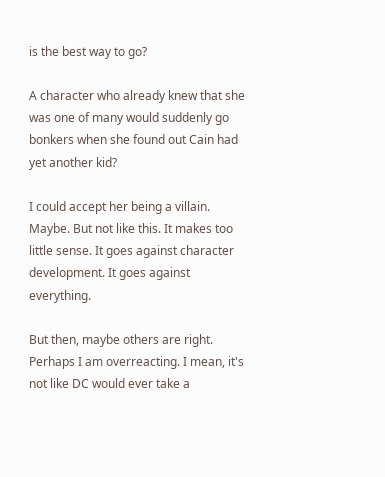is the best way to go?

A character who already knew that she was one of many would suddenly go bonkers when she found out Cain had yet another kid?

I could accept her being a villain. Maybe. But not like this. It makes too little sense. It goes against character development. It goes against everything.

But then, maybe others are right. Perhaps I am overreacting. I mean, it's not like DC would ever take a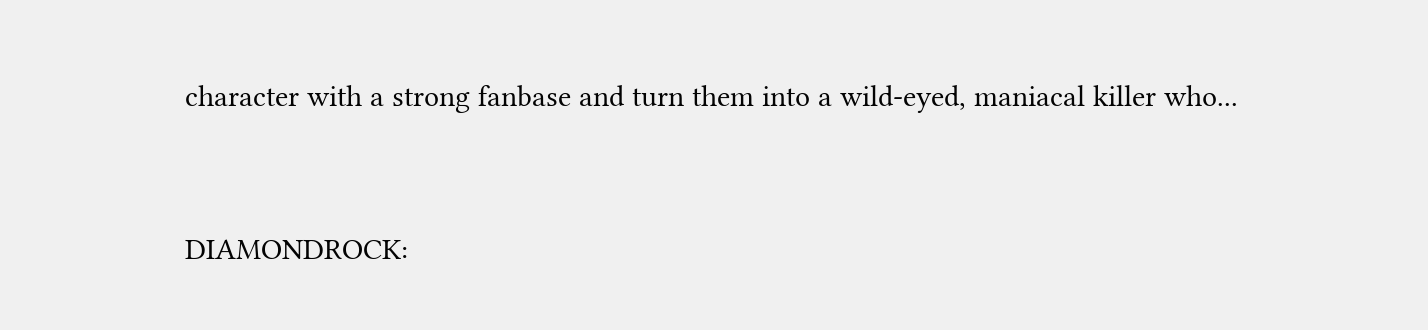character with a strong fanbase and turn them into a wild-eyed, maniacal killer who...


DIAMONDROCK: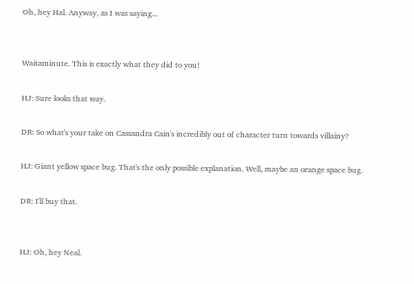Oh, hey Hal. Anyway, as I was saying...


Waitaminute. This is exactly what they did to you!

HJ: Sure looks that way.

DR: So what's your take on Cassandra Cain's incredibly out of character turn towards villainy?

HJ: Giant yellow space bug. That's the only possible explanation. Well, maybe an orange space bug.

DR: I'll buy that.


HJ: Oh, hey Neal.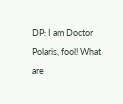DP: I am Doctor Polaris, fool! What are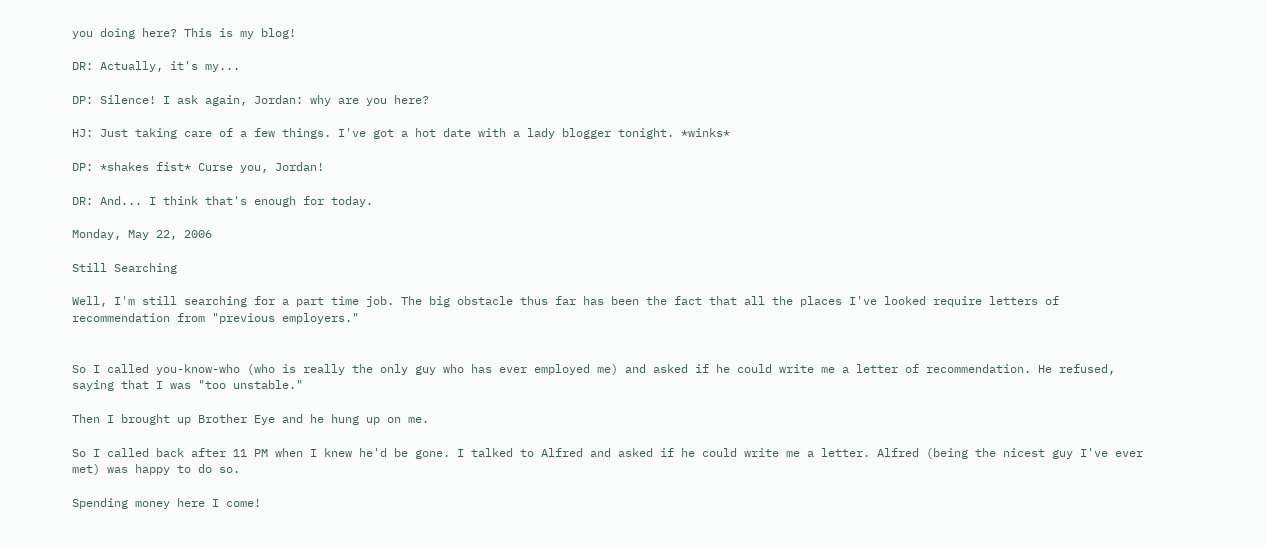you doing here? This is my blog!

DR: Actually, it's my...

DP: Silence! I ask again, Jordan: why are you here?

HJ: Just taking care of a few things. I've got a hot date with a lady blogger tonight. *winks*

DP: *shakes fist* Curse you, Jordan!

DR: And... I think that's enough for today.

Monday, May 22, 2006

Still Searching

Well, I'm still searching for a part time job. The big obstacle thus far has been the fact that all the places I've looked require letters of recommendation from "previous employers."


So I called you-know-who (who is really the only guy who has ever employed me) and asked if he could write me a letter of recommendation. He refused, saying that I was "too unstable."

Then I brought up Brother Eye and he hung up on me.

So I called back after 11 PM when I knew he'd be gone. I talked to Alfred and asked if he could write me a letter. Alfred (being the nicest guy I've ever met) was happy to do so.

Spending money here I come!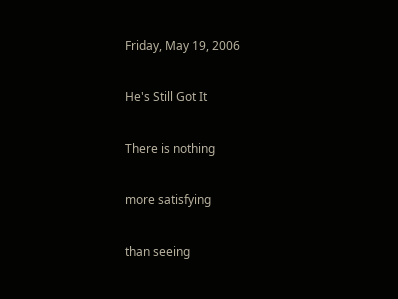Friday, May 19, 2006

He's Still Got It

There is nothing

more satisfying

than seeing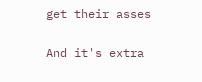get their asses


And it's extra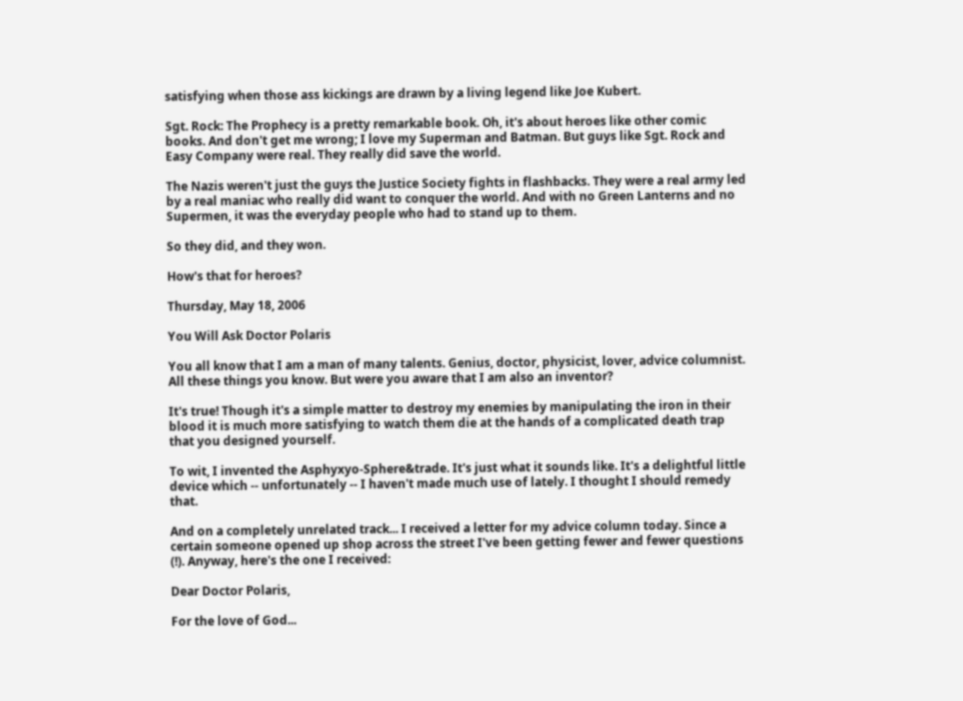satisfying when those ass kickings are drawn by a living legend like Joe Kubert.

Sgt. Rock: The Prophecy is a pretty remarkable book. Oh, it's about heroes like other comic books. And don't get me wrong; I love my Superman and Batman. But guys like Sgt. Rock and Easy Company were real. They really did save the world.

The Nazis weren't just the guys the Justice Society fights in flashbacks. They were a real army led by a real maniac who really did want to conquer the world. And with no Green Lanterns and no Supermen, it was the everyday people who had to stand up to them.

So they did, and they won.

How's that for heroes?

Thursday, May 18, 2006

You Will Ask Doctor Polaris

You all know that I am a man of many talents. Genius, doctor, physicist, lover, advice columnist. All these things you know. But were you aware that I am also an inventor?

It's true! Though it's a simple matter to destroy my enemies by manipulating the iron in their blood it is much more satisfying to watch them die at the hands of a complicated death trap that you designed yourself.

To wit, I invented the Asphyxyo-Sphere&trade. It's just what it sounds like. It's a delightful little device which -- unfortunately -- I haven't made much use of lately. I thought I should remedy that.

And on a completely unrelated track... I received a letter for my advice column today. Since a certain someone opened up shop across the street I've been getting fewer and fewer questions (!). Anyway, here's the one I received:

Dear Doctor Polaris,

For the love of God...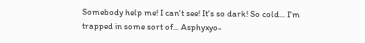Somebody help me! I can't see! It's so dark! So cold... I'm trapped in some sort of... Asphyxyo-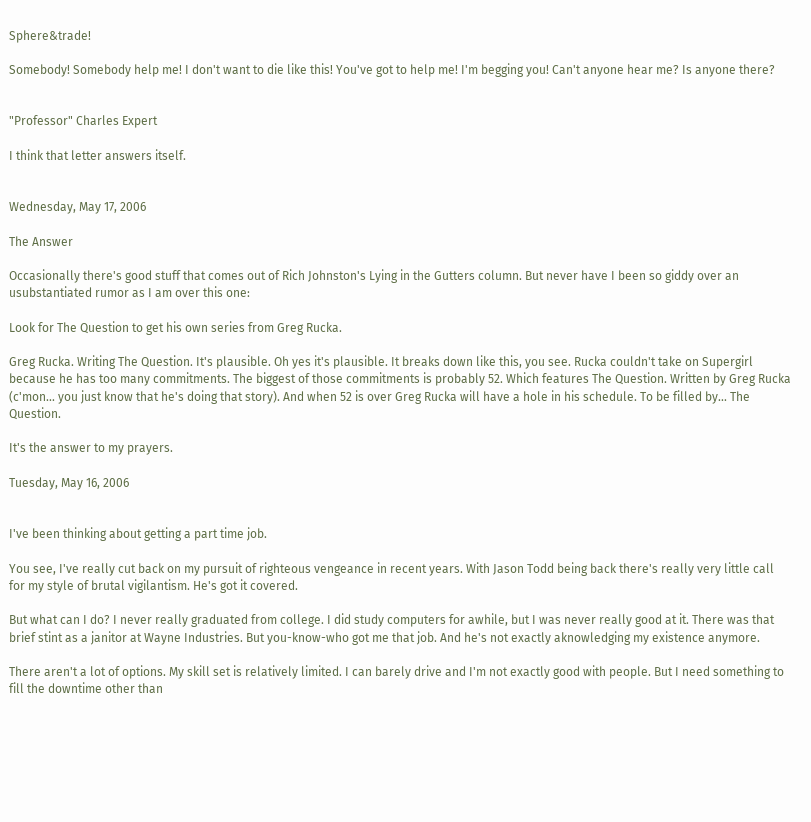Sphere&trade!

Somebody! Somebody help me! I don't want to die like this! You've got to help me! I'm begging you! Can't anyone hear me? Is anyone there?


"Professor" Charles Expert

I think that letter answers itself.


Wednesday, May 17, 2006

The Answer

Occasionally there's good stuff that comes out of Rich Johnston's Lying in the Gutters column. But never have I been so giddy over an usubstantiated rumor as I am over this one:

Look for The Question to get his own series from Greg Rucka.

Greg Rucka. Writing The Question. It's plausible. Oh yes it's plausible. It breaks down like this, you see. Rucka couldn't take on Supergirl because he has too many commitments. The biggest of those commitments is probably 52. Which features The Question. Written by Greg Rucka (c'mon... you just know that he's doing that story). And when 52 is over Greg Rucka will have a hole in his schedule. To be filled by... The Question.

It's the answer to my prayers.

Tuesday, May 16, 2006


I've been thinking about getting a part time job.

You see, I've really cut back on my pursuit of righteous vengeance in recent years. With Jason Todd being back there's really very little call for my style of brutal vigilantism. He's got it covered.

But what can I do? I never really graduated from college. I did study computers for awhile, but I was never really good at it. There was that brief stint as a janitor at Wayne Industries. But you-know-who got me that job. And he's not exactly aknowledging my existence anymore.

There aren't a lot of options. My skill set is relatively limited. I can barely drive and I'm not exactly good with people. But I need something to fill the downtime other than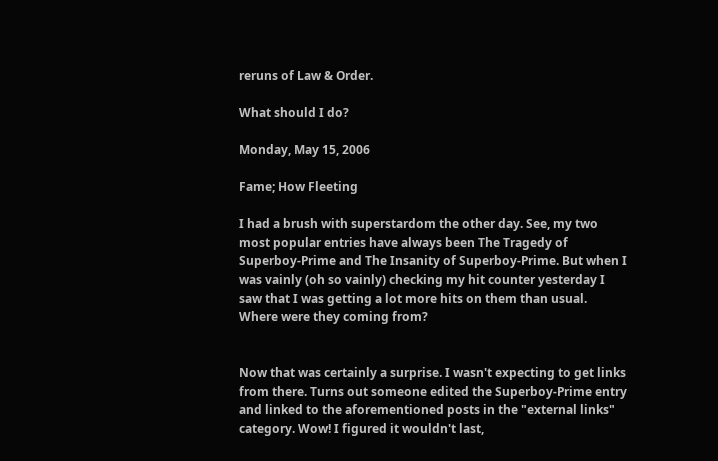reruns of Law & Order.

What should I do?

Monday, May 15, 2006

Fame; How Fleeting

I had a brush with superstardom the other day. See, my two most popular entries have always been The Tragedy of Superboy-Prime and The Insanity of Superboy-Prime. But when I was vainly (oh so vainly) checking my hit counter yesterday I saw that I was getting a lot more hits on them than usual. Where were they coming from?


Now that was certainly a surprise. I wasn't expecting to get links from there. Turns out someone edited the Superboy-Prime entry and linked to the aforementioned posts in the "external links" category. Wow! I figured it wouldn't last,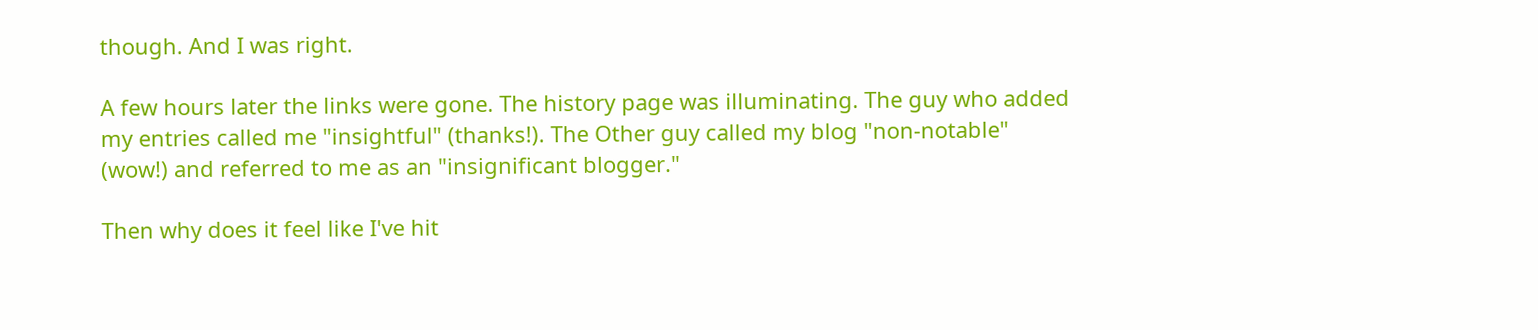though. And I was right.

A few hours later the links were gone. The history page was illuminating. The guy who added my entries called me "insightful" (thanks!). The Other guy called my blog "non-notable" (wow!) and referred to me as an "insignificant blogger."

Then why does it feel like I've hit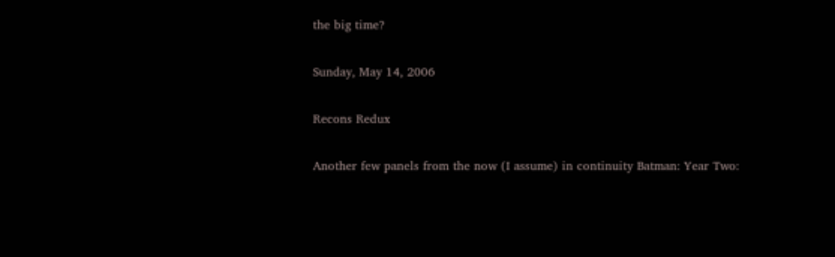the big time?

Sunday, May 14, 2006

Recons Redux

Another few panels from the now (I assume) in continuity Batman: Year Two: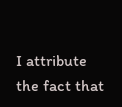I attribute the fact that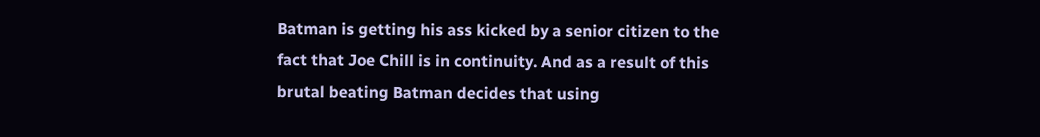Batman is getting his ass kicked by a senior citizen to the fact that Joe Chill is in continuity. And as a result of this brutal beating Batman decides that using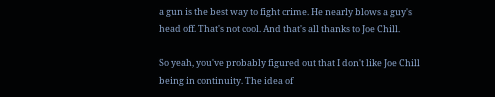a gun is the best way to fight crime. He nearly blows a guy's head off. That's not cool. And that's all thanks to Joe Chill.

So yeah, you've probably figured out that I don't like Joe Chill being in continuity. The idea of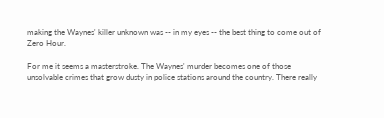making the Waynes' killer unknown was -- in my eyes -- the best thing to come out of Zero Hour.

For me it seems a masterstroke. The Waynes' murder becomes one of those unsolvable crimes that grow dusty in police stations around the country. There really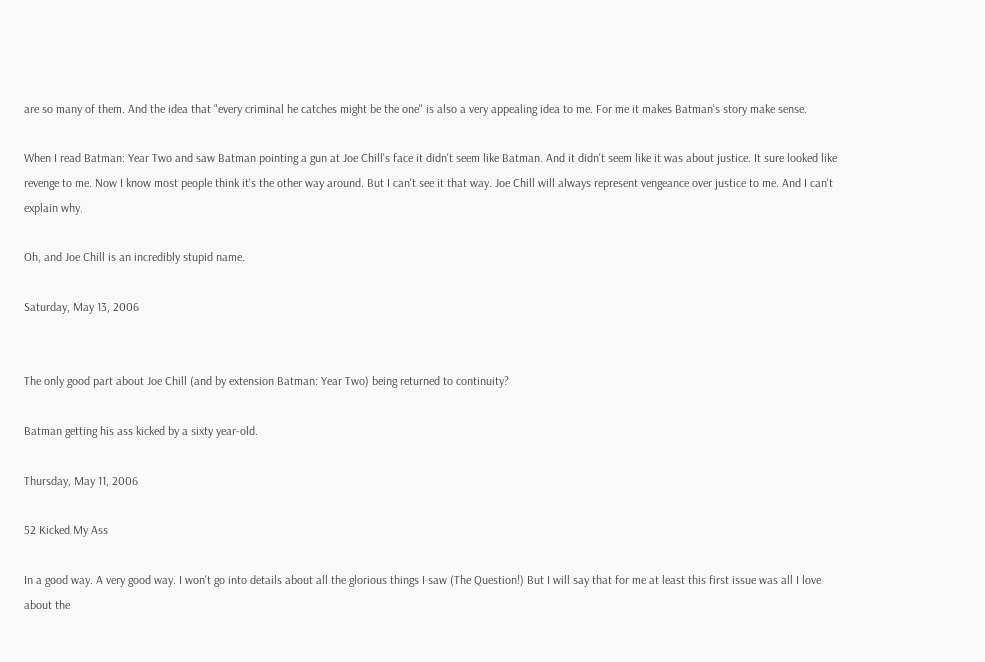are so many of them. And the idea that "every criminal he catches might be the one" is also a very appealing idea to me. For me it makes Batman's story make sense.

When I read Batman: Year Two and saw Batman pointing a gun at Joe Chill's face it didn't seem like Batman. And it didn't seem like it was about justice. It sure looked like revenge to me. Now I know most people think it's the other way around. But I can't see it that way. Joe Chill will always represent vengeance over justice to me. And I can't explain why.

Oh, and Joe Chill is an incredibly stupid name.

Saturday, May 13, 2006


The only good part about Joe Chill (and by extension Batman: Year Two) being returned to continuity?

Batman getting his ass kicked by a sixty year-old.

Thursday, May 11, 2006

52 Kicked My Ass

In a good way. A very good way. I won't go into details about all the glorious things I saw (The Question!) But I will say that for me at least this first issue was all I love about the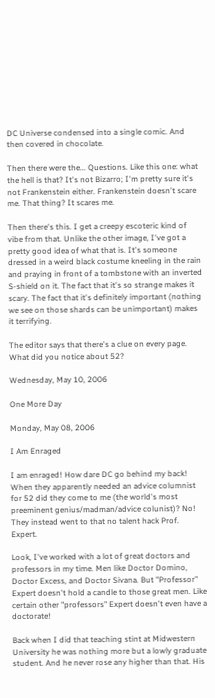DC Universe condensed into a single comic. And then covered in chocolate.

Then there were the... Questions. Like this one: what the hell is that? It's not Bizarro; I'm pretty sure it's not Frankenstein either. Frankenstein doesn't scare me. That thing? It scares me.

Then there's this. I get a creepy escoteric kind of vibe from that. Unlike the other image, I've got a pretty good idea of what that is. It's someone dressed in a weird black costume kneeling in the rain and praying in front of a tombstone with an inverted S-shield on it. The fact that it's so strange makes it scary. The fact that it's definitely important (nothing we see on those shards can be unimportant) makes it terrifying.

The editor says that there's a clue on every page. What did you notice about 52?

Wednesday, May 10, 2006

One More Day

Monday, May 08, 2006

I Am Enraged

I am enraged! How dare DC go behind my back! When they apparently needed an advice columnist for 52 did they come to me (the world's most preeminent genius/madman/advice colunist)? No! They instead went to that no talent hack Prof. Expert.

Look, I've worked with a lot of great doctors and professors in my time. Men like Doctor Domino, Doctor Excess, and Doctor Sivana. But "Professor" Expert doesn't hold a candle to those great men. Like certain other "professors" Expert doesn't even have a doctorate!

Back when I did that teaching stint at Midwestern University he was nothing more but a lowly graduate student. And he never rose any higher than that. His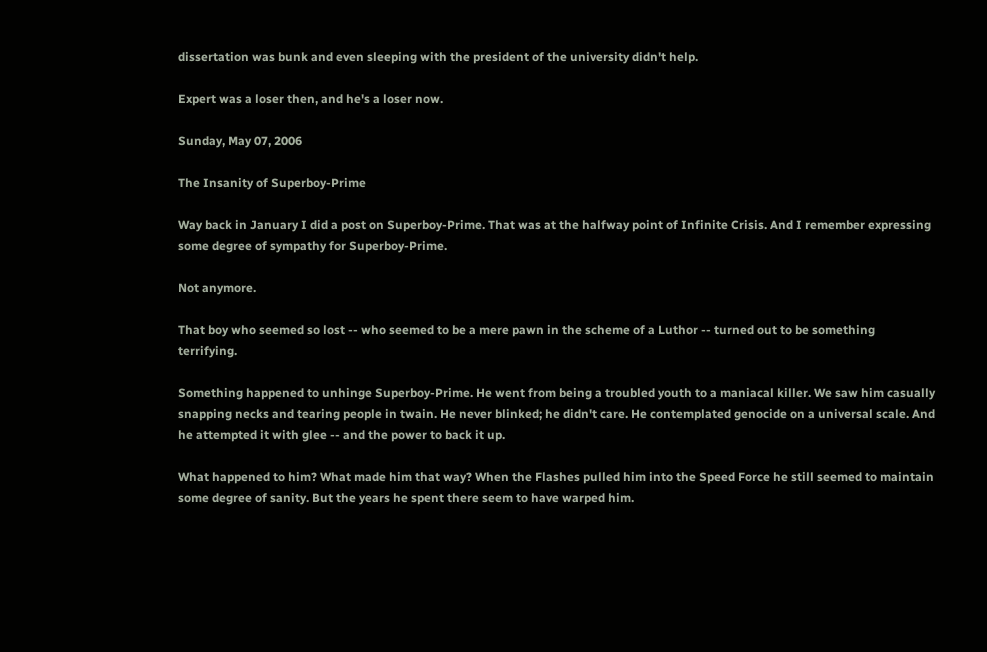dissertation was bunk and even sleeping with the president of the university didn't help.

Expert was a loser then, and he's a loser now.

Sunday, May 07, 2006

The Insanity of Superboy-Prime

Way back in January I did a post on Superboy-Prime. That was at the halfway point of Infinite Crisis. And I remember expressing some degree of sympathy for Superboy-Prime.

Not anymore.

That boy who seemed so lost -- who seemed to be a mere pawn in the scheme of a Luthor -- turned out to be something terrifying.

Something happened to unhinge Superboy-Prime. He went from being a troubled youth to a maniacal killer. We saw him casually snapping necks and tearing people in twain. He never blinked; he didn't care. He contemplated genocide on a universal scale. And he attempted it with glee -- and the power to back it up.

What happened to him? What made him that way? When the Flashes pulled him into the Speed Force he still seemed to maintain some degree of sanity. But the years he spent there seem to have warped him.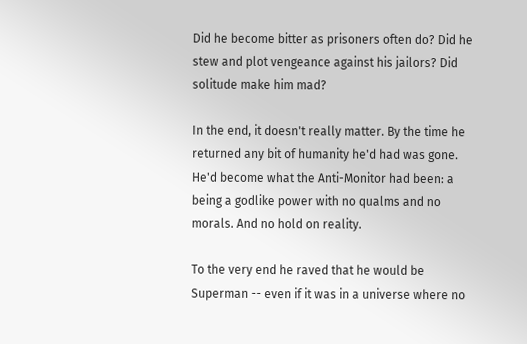Did he become bitter as prisoners often do? Did he stew and plot vengeance against his jailors? Did solitude make him mad?

In the end, it doesn't really matter. By the time he returned any bit of humanity he'd had was gone. He'd become what the Anti-Monitor had been: a being a godlike power with no qualms and no morals. And no hold on reality.

To the very end he raved that he would be Superman -- even if it was in a universe where no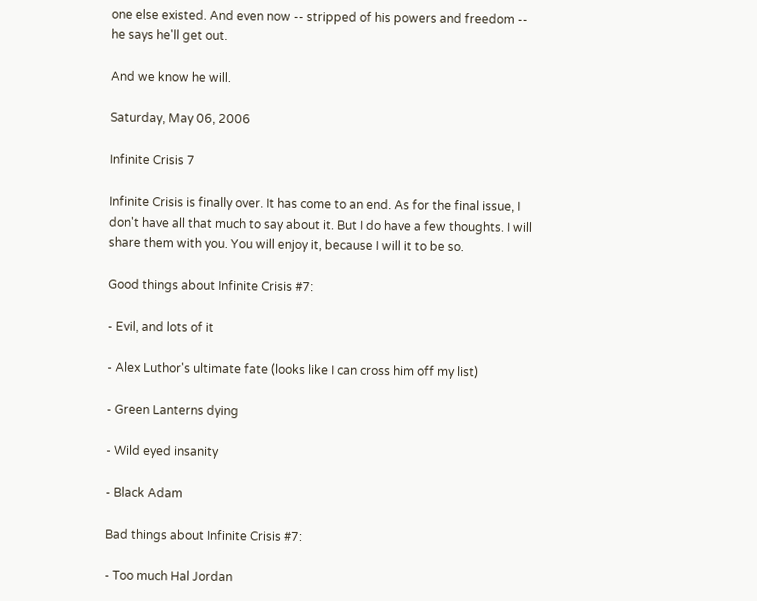one else existed. And even now -- stripped of his powers and freedom -- he says he'll get out.

And we know he will.

Saturday, May 06, 2006

Infinite Crisis 7

Infinite Crisis is finally over. It has come to an end. As for the final issue, I don't have all that much to say about it. But I do have a few thoughts. I will share them with you. You will enjoy it, because I will it to be so.

Good things about Infinite Crisis #7:

- Evil, and lots of it

- Alex Luthor's ultimate fate (looks like I can cross him off my list)

- Green Lanterns dying

- Wild eyed insanity

- Black Adam

Bad things about Infinite Crisis #7:

- Too much Hal Jordan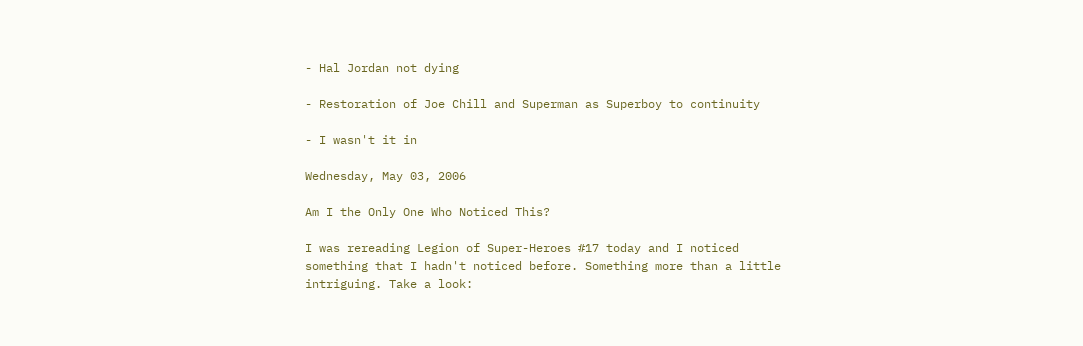- Hal Jordan not dying

- Restoration of Joe Chill and Superman as Superboy to continuity

- I wasn't it in

Wednesday, May 03, 2006

Am I the Only One Who Noticed This?

I was rereading Legion of Super-Heroes #17 today and I noticed something that I hadn't noticed before. Something more than a little intriguing. Take a look: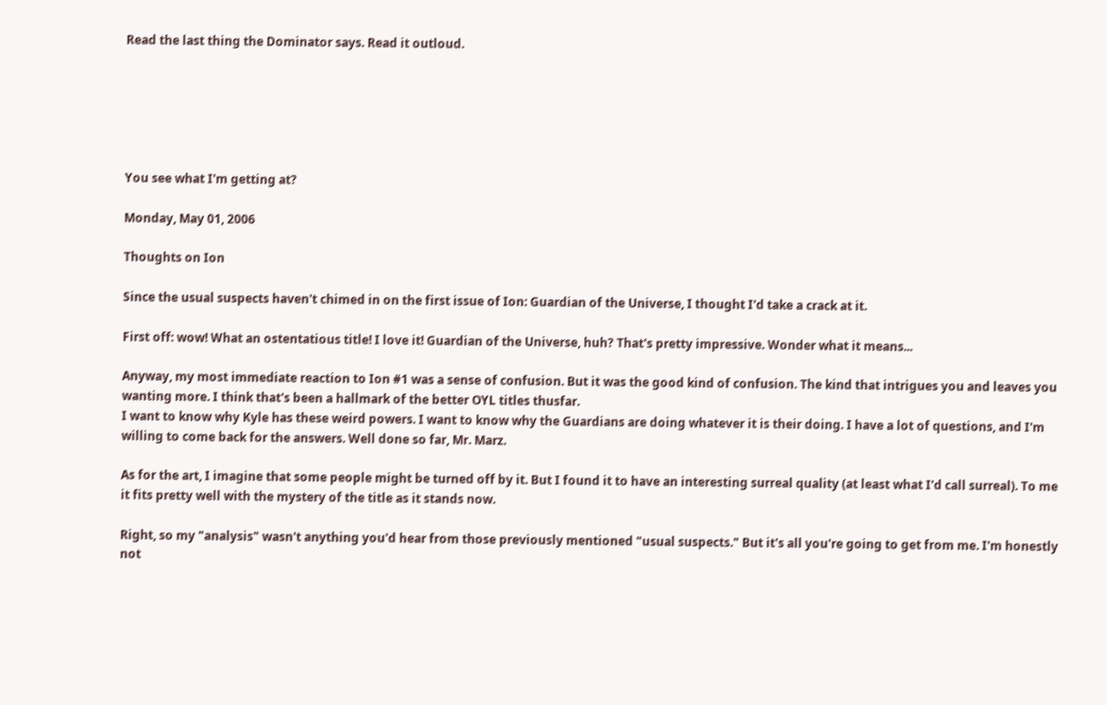Read the last thing the Dominator says. Read it outloud.






You see what I'm getting at?

Monday, May 01, 2006

Thoughts on Ion

Since the usual suspects haven't chimed in on the first issue of Ion: Guardian of the Universe, I thought I'd take a crack at it.

First off: wow! What an ostentatious title! I love it! Guardian of the Universe, huh? That's pretty impressive. Wonder what it means...

Anyway, my most immediate reaction to Ion #1 was a sense of confusion. But it was the good kind of confusion. The kind that intrigues you and leaves you wanting more. I think that's been a hallmark of the better OYL titles thusfar.
I want to know why Kyle has these weird powers. I want to know why the Guardians are doing whatever it is their doing. I have a lot of questions, and I'm willing to come back for the answers. Well done so far, Mr. Marz.

As for the art, I imagine that some people might be turned off by it. But I found it to have an interesting surreal quality (at least what I'd call surreal). To me it fits pretty well with the mystery of the title as it stands now.

Right, so my "analysis" wasn't anything you'd hear from those previously mentioned "usual suspects." But it's all you're going to get from me. I'm honestly not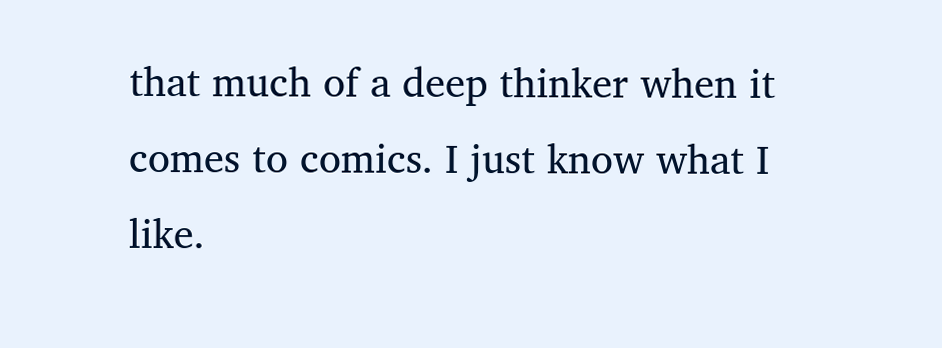that much of a deep thinker when it comes to comics. I just know what I like.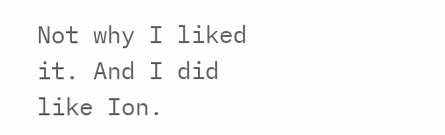Not why I liked it. And I did like Ion.